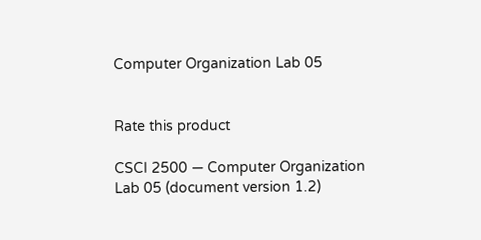Computer Organization Lab 05


Rate this product

CSCI 2500 — Computer Organization
Lab 05 (document version 1.2)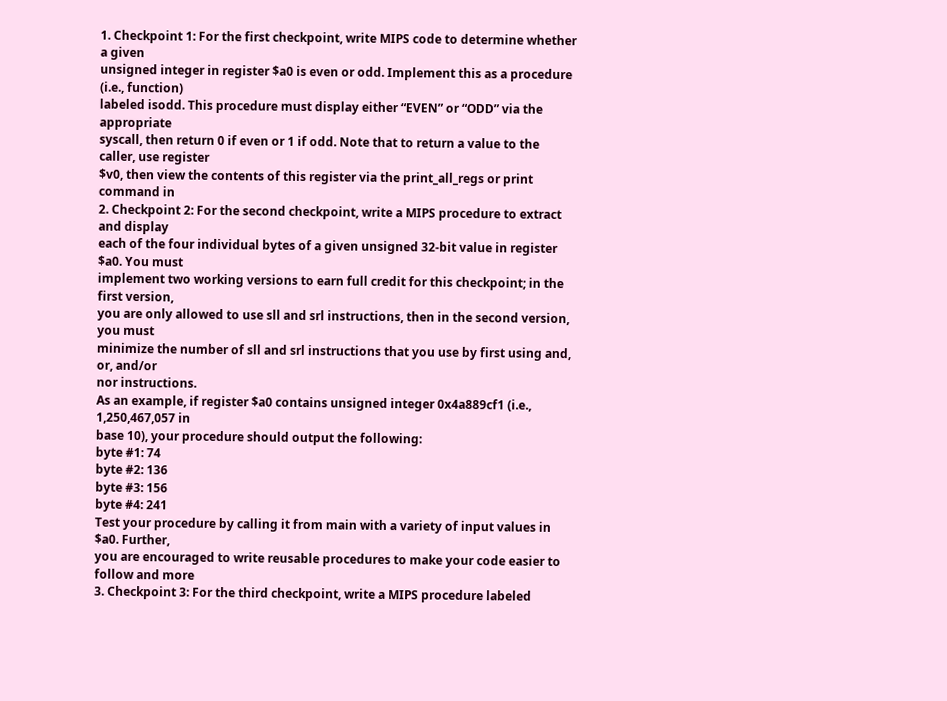1. Checkpoint 1: For the first checkpoint, write MIPS code to determine whether a given
unsigned integer in register $a0 is even or odd. Implement this as a procedure (i.e., function)
labeled isodd. This procedure must display either “EVEN” or “ODD” via the appropriate
syscall, then return 0 if even or 1 if odd. Note that to return a value to the caller, use register
$v0, then view the contents of this register via the print_all_regs or print command in
2. Checkpoint 2: For the second checkpoint, write a MIPS procedure to extract and display
each of the four individual bytes of a given unsigned 32-bit value in register $a0. You must
implement two working versions to earn full credit for this checkpoint; in the first version,
you are only allowed to use sll and srl instructions, then in the second version, you must
minimize the number of sll and srl instructions that you use by first using and, or, and/or
nor instructions.
As an example, if register $a0 contains unsigned integer 0x4a889cf1 (i.e., 1,250,467,057 in
base 10), your procedure should output the following:
byte #1: 74
byte #2: 136
byte #3: 156
byte #4: 241
Test your procedure by calling it from main with a variety of input values in $a0. Further,
you are encouraged to write reusable procedures to make your code easier to follow and more
3. Checkpoint 3: For the third checkpoint, write a MIPS procedure labeled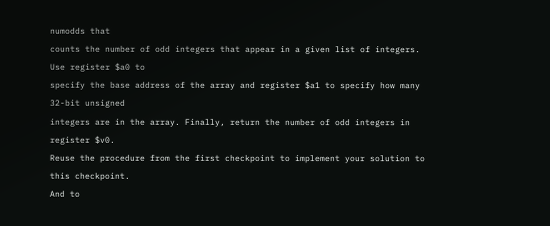numodds that
counts the number of odd integers that appear in a given list of integers. Use register $a0 to
specify the base address of the array and register $a1 to specify how many 32-bit unsigned
integers are in the array. Finally, return the number of odd integers in register $v0.
Reuse the procedure from the first checkpoint to implement your solution to this checkpoint.
And to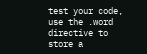test your code, use the .word directive to store a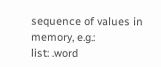sequence of values in memory, e.g.:
list: .word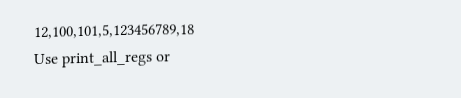12,100,101,5,123456789,18
Use print_all_regs or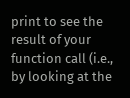print to see the result of your function call (i.e., by looking at the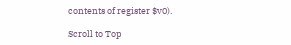contents of register $v0).

Scroll to Top